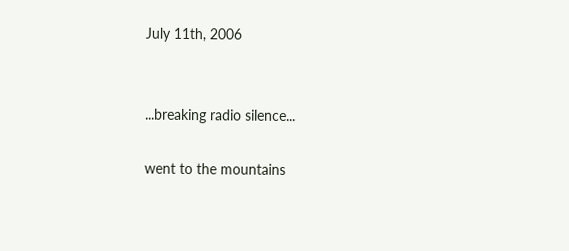July 11th, 2006


...breaking radio silence...

went to the mountains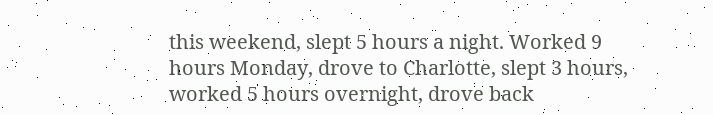this weekend, slept 5 hours a night. Worked 9 hours Monday, drove to Charlotte, slept 3 hours, worked 5 hours overnight, drove back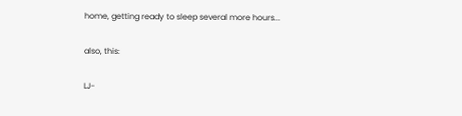home, getting ready to sleep several more hours...

also, this:

LJ-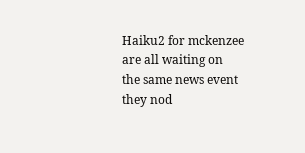Haiku2 for mckenzee
are all waiting on
the same news event they nod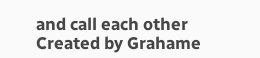and call each other
Created by Grahame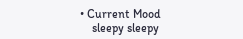• Current Mood
    sleepy sleepy